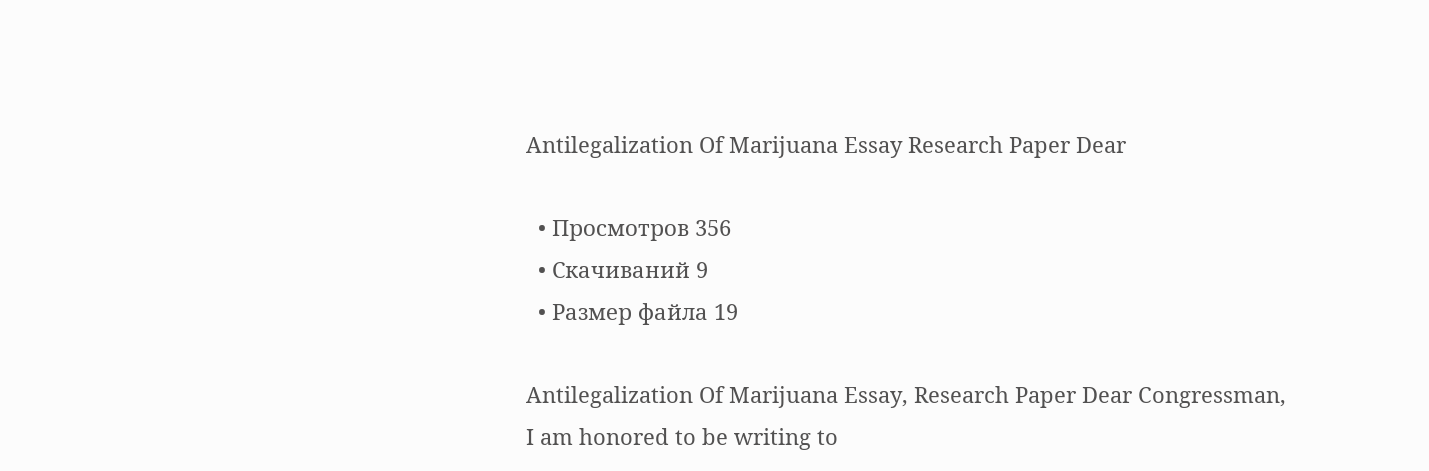Antilegalization Of Marijuana Essay Research Paper Dear

  • Просмотров 356
  • Скачиваний 9
  • Размер файла 19

Antilegalization Of Marijuana Essay, Research Paper Dear Congressman, I am honored to be writing to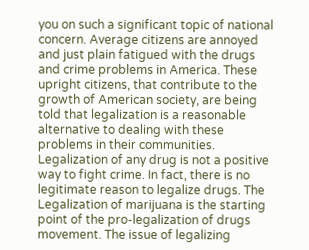you on such a significant topic of national concern. Average citizens are annoyed and just plain fatigued with the drugs and crime problems in America. These upright citizens, that contribute to the growth of American society, are being told that legalization is a reasonable alternative to dealing with these problems in their communities. Legalization of any drug is not a positive way to fight crime. In fact, there is no legitimate reason to legalize drugs. The Legalization of marijuana is the starting point of the pro-legalization of drugs movement. The issue of legalizing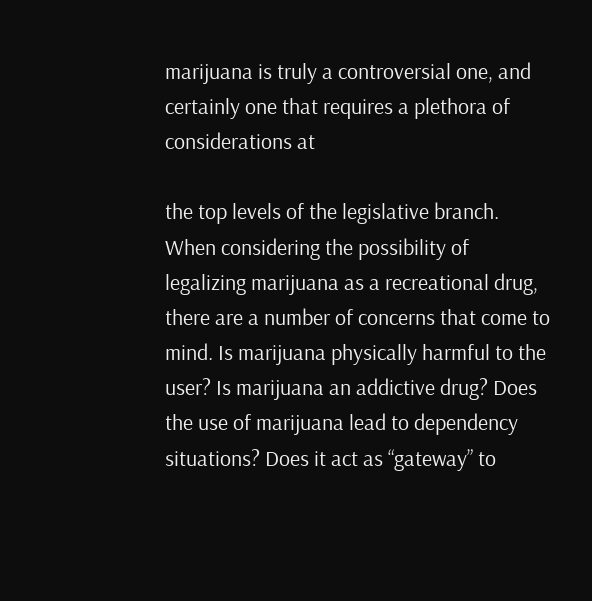marijuana is truly a controversial one, and certainly one that requires a plethora of considerations at

the top levels of the legislative branch. When considering the possibility of legalizing marijuana as a recreational drug, there are a number of concerns that come to mind. Is marijuana physically harmful to the user? Is marijuana an addictive drug? Does the use of marijuana lead to dependency situations? Does it act as “gateway” to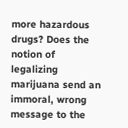more hazardous drugs? Does the notion of legalizing marijuana send an immoral, wrong message to the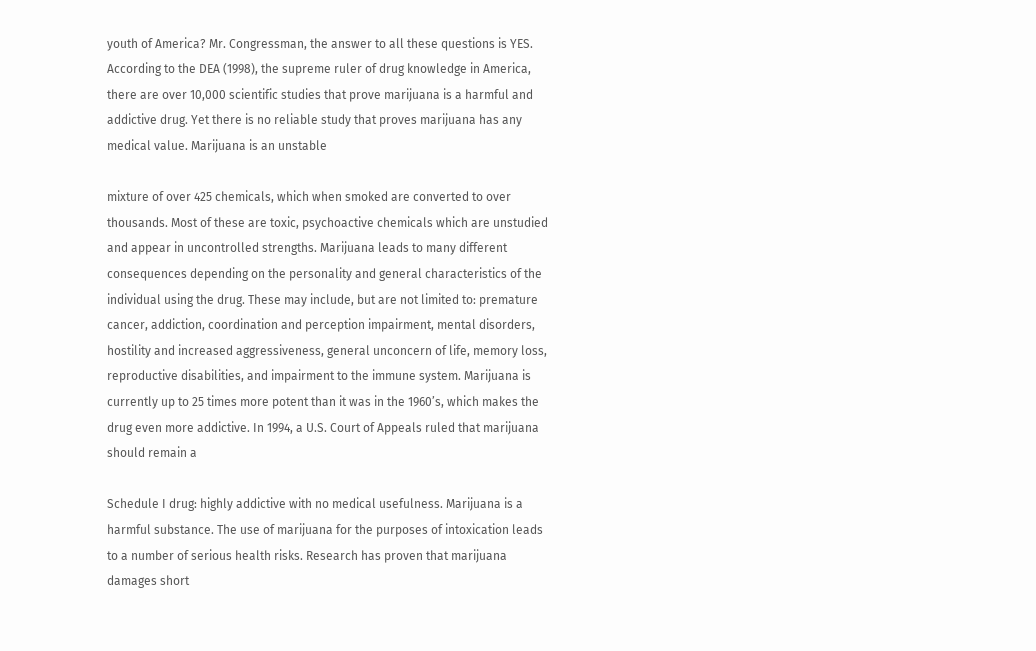youth of America? Mr. Congressman, the answer to all these questions is YES. According to the DEA (1998), the supreme ruler of drug knowledge in America, there are over 10,000 scientific studies that prove marijuana is a harmful and addictive drug. Yet there is no reliable study that proves marijuana has any medical value. Marijuana is an unstable

mixture of over 425 chemicals, which when smoked are converted to over thousands. Most of these are toxic, psychoactive chemicals which are unstudied and appear in uncontrolled strengths. Marijuana leads to many different consequences depending on the personality and general characteristics of the individual using the drug. These may include, but are not limited to: premature cancer, addiction, coordination and perception impairment, mental disorders, hostility and increased aggressiveness, general unconcern of life, memory loss, reproductive disabilities, and impairment to the immune system. Marijuana is currently up to 25 times more potent than it was in the 1960’s, which makes the drug even more addictive. In 1994, a U.S. Court of Appeals ruled that marijuana should remain a

Schedule I drug: highly addictive with no medical usefulness. Marijuana is a harmful substance. The use of marijuana for the purposes of intoxication leads to a number of serious health risks. Research has proven that marijuana damages short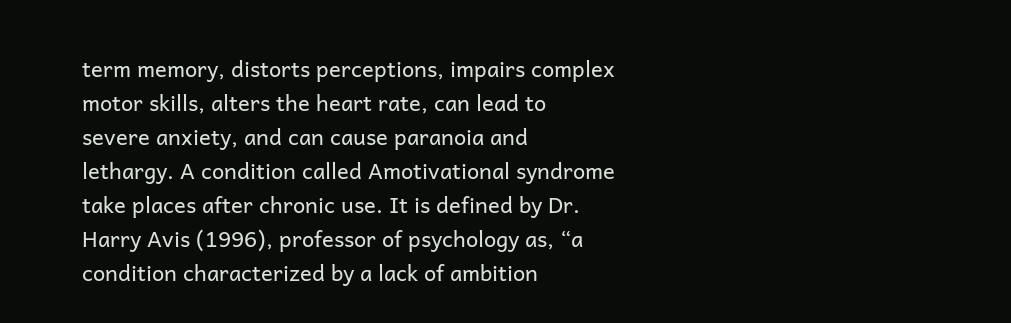term memory, distorts perceptions, impairs complex motor skills, alters the heart rate, can lead to severe anxiety, and can cause paranoia and lethargy. A condition called Amotivational syndrome take places after chronic use. It is defined by Dr. Harry Avis (1996), professor of psychology as, “a condition characterized by a lack of ambition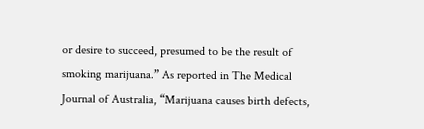or desire to succeed, presumed to be the result of smoking marijuana.” As reported in The Medical Journal of Australia, “Marijuana causes birth defects,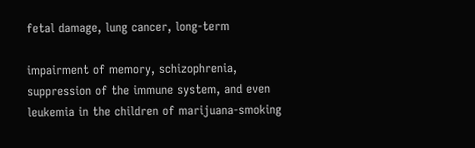fetal damage, lung cancer, long-term

impairment of memory, schizophrenia, suppression of the immune system, and even leukemia in the children of marijuana-smoking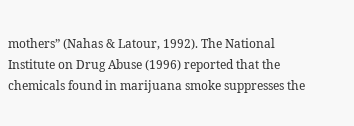mothers” (Nahas & Latour, 1992). The National Institute on Drug Abuse (1996) reported that the chemicals found in marijuana smoke suppresses the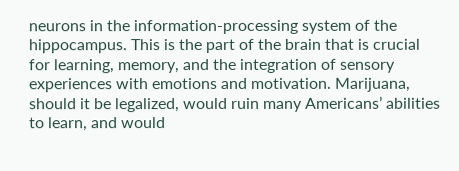neurons in the information-processing system of the hippocampus. This is the part of the brain that is crucial for learning, memory, and the integration of sensory experiences with emotions and motivation. Marijuana, should it be legalized, would ruin many Americans’ abilities to learn, and would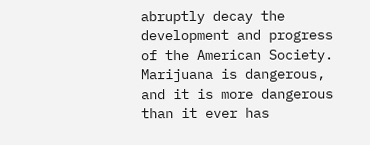abruptly decay the development and progress of the American Society. Marijuana is dangerous, and it is more dangerous than it ever has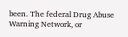been. The federal Drug Abuse Warning Network, or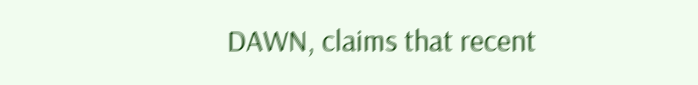DAWN, claims that recent